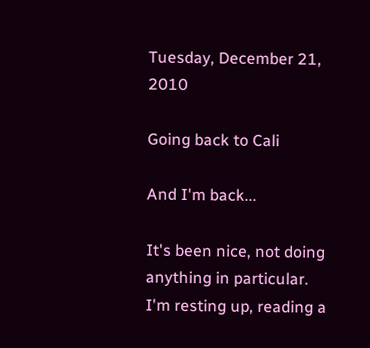Tuesday, December 21, 2010

Going back to Cali

And I'm back...

It's been nice, not doing anything in particular. I'm resting up, reading a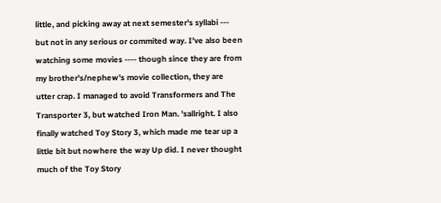little, and picking away at next semester's syllabi --- but not in any serious or commited way. I've also been watching some movies ---- though since they are from my brother's/nephew's movie collection, they are utter crap. I managed to avoid Transformers and The Transporter 3, but watched Iron Man. 'sallright. I also finally watched Toy Story 3, which made me tear up a little bit but nowhere the way Up did. I never thought much of the Toy Story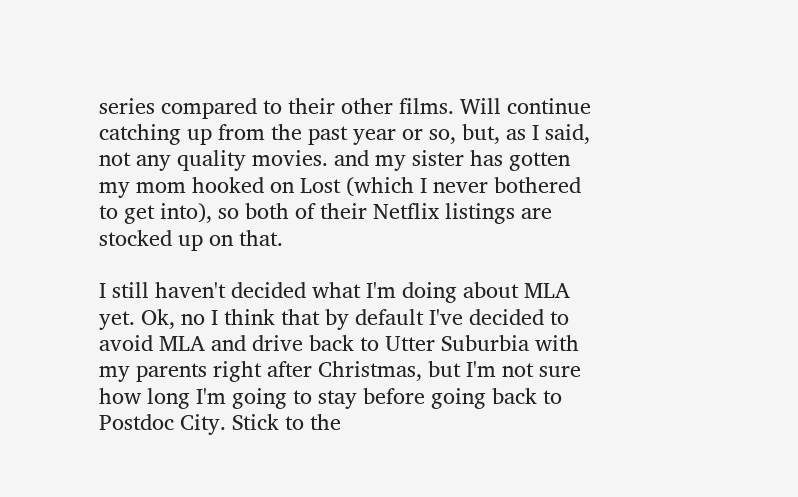series compared to their other films. Will continue catching up from the past year or so, but, as I said, not any quality movies. and my sister has gotten my mom hooked on Lost (which I never bothered to get into), so both of their Netflix listings are stocked up on that.

I still haven't decided what I'm doing about MLA yet. Ok, no I think that by default I've decided to avoid MLA and drive back to Utter Suburbia with my parents right after Christmas, but I'm not sure how long I'm going to stay before going back to Postdoc City. Stick to the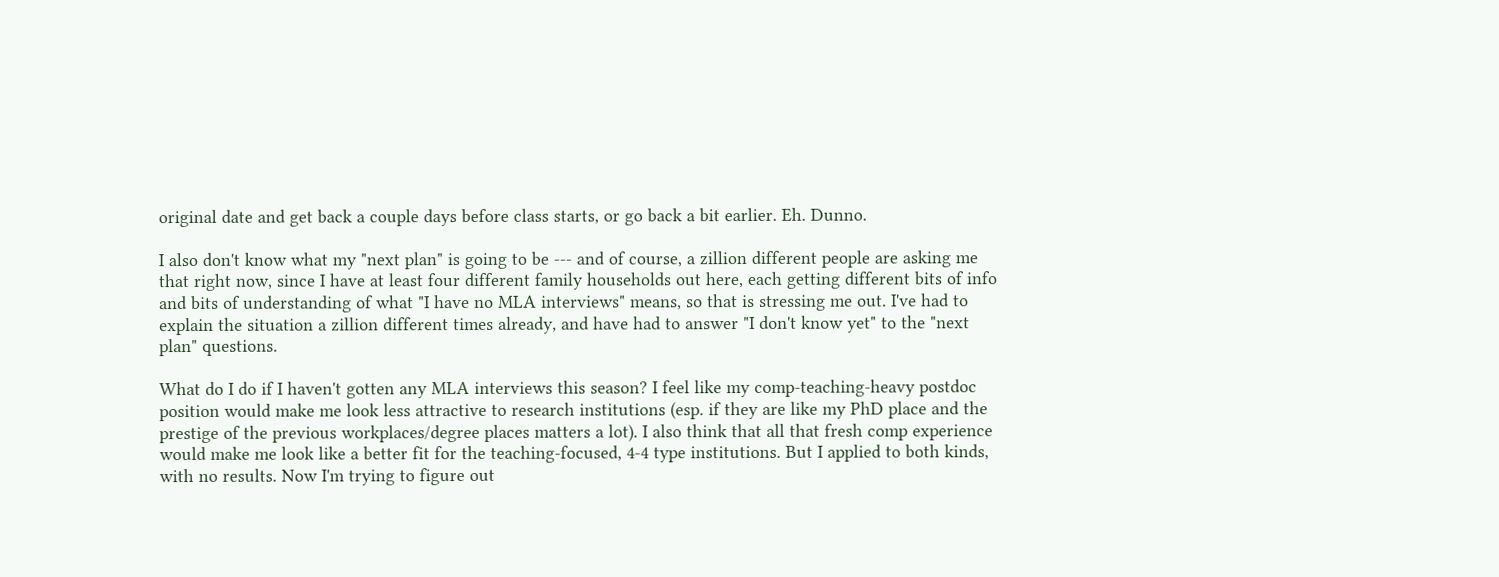original date and get back a couple days before class starts, or go back a bit earlier. Eh. Dunno.

I also don't know what my "next plan" is going to be --- and of course, a zillion different people are asking me that right now, since I have at least four different family households out here, each getting different bits of info and bits of understanding of what "I have no MLA interviews" means, so that is stressing me out. I've had to explain the situation a zillion different times already, and have had to answer "I don't know yet" to the "next plan" questions.

What do I do if I haven't gotten any MLA interviews this season? I feel like my comp-teaching-heavy postdoc position would make me look less attractive to research institutions (esp. if they are like my PhD place and the prestige of the previous workplaces/degree places matters a lot). I also think that all that fresh comp experience would make me look like a better fit for the teaching-focused, 4-4 type institutions. But I applied to both kinds, with no results. Now I'm trying to figure out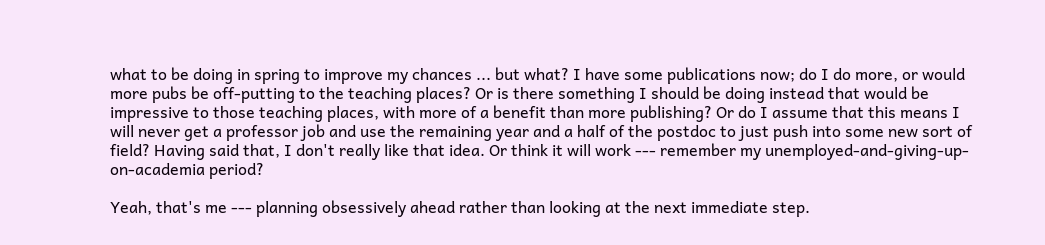what to be doing in spring to improve my chances ... but what? I have some publications now; do I do more, or would more pubs be off-putting to the teaching places? Or is there something I should be doing instead that would be impressive to those teaching places, with more of a benefit than more publishing? Or do I assume that this means I will never get a professor job and use the remaining year and a half of the postdoc to just push into some new sort of field? Having said that, I don't really like that idea. Or think it will work --- remember my unemployed-and-giving-up-on-academia period?

Yeah, that's me --- planning obsessively ahead rather than looking at the next immediate step.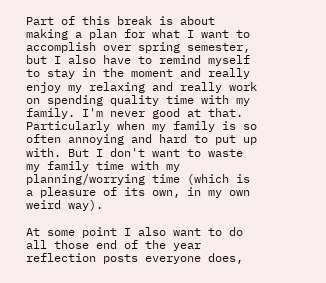Part of this break is about making a plan for what I want to accomplish over spring semester, but I also have to remind myself to stay in the moment and really enjoy my relaxing and really work on spending quality time with my family. I'm never good at that. Particularly when my family is so often annoying and hard to put up with. But I don't want to waste my family time with my planning/worrying time (which is a pleasure of its own, in my own weird way).

At some point I also want to do all those end of the year reflection posts everyone does,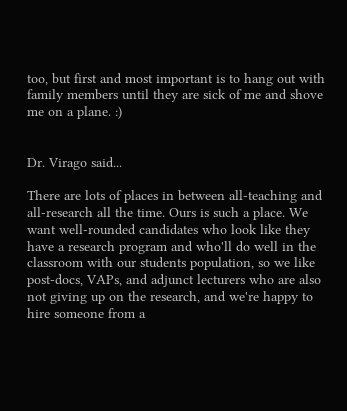too, but first and most important is to hang out with family members until they are sick of me and shove me on a plane. :)


Dr. Virago said...

There are lots of places in between all-teaching and all-research all the time. Ours is such a place. We want well-rounded candidates who look like they have a research program and who'll do well in the classroom with our students population, so we like post-docs, VAPs, and adjunct lecturers who are also not giving up on the research, and we're happy to hire someone from a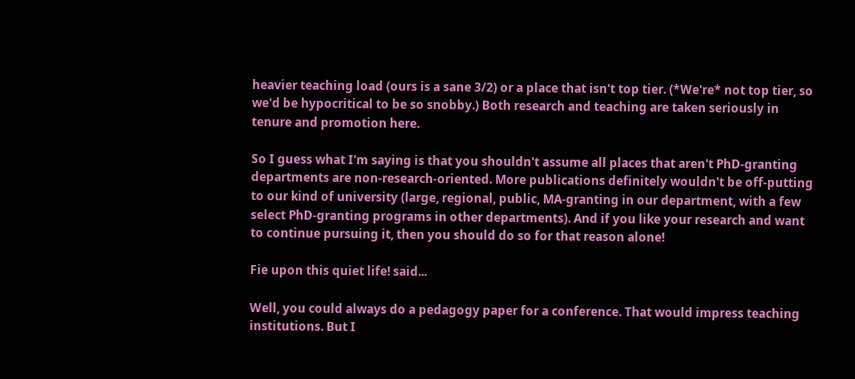heavier teaching load (ours is a sane 3/2) or a place that isn't top tier. (*We're* not top tier, so we'd be hypocritical to be so snobby.) Both research and teaching are taken seriously in tenure and promotion here.

So I guess what I'm saying is that you shouldn't assume all places that aren't PhD-granting departments are non-research-oriented. More publications definitely wouldn't be off-putting to our kind of university (large, regional, public, MA-granting in our department, with a few select PhD-granting programs in other departments). And if you like your research and want to continue pursuing it, then you should do so for that reason alone!

Fie upon this quiet life! said...

Well, you could always do a pedagogy paper for a conference. That would impress teaching institutions. But I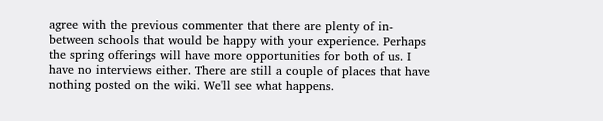agree with the previous commenter that there are plenty of in-between schools that would be happy with your experience. Perhaps the spring offerings will have more opportunities for both of us. I have no interviews either. There are still a couple of places that have nothing posted on the wiki. We'll see what happens.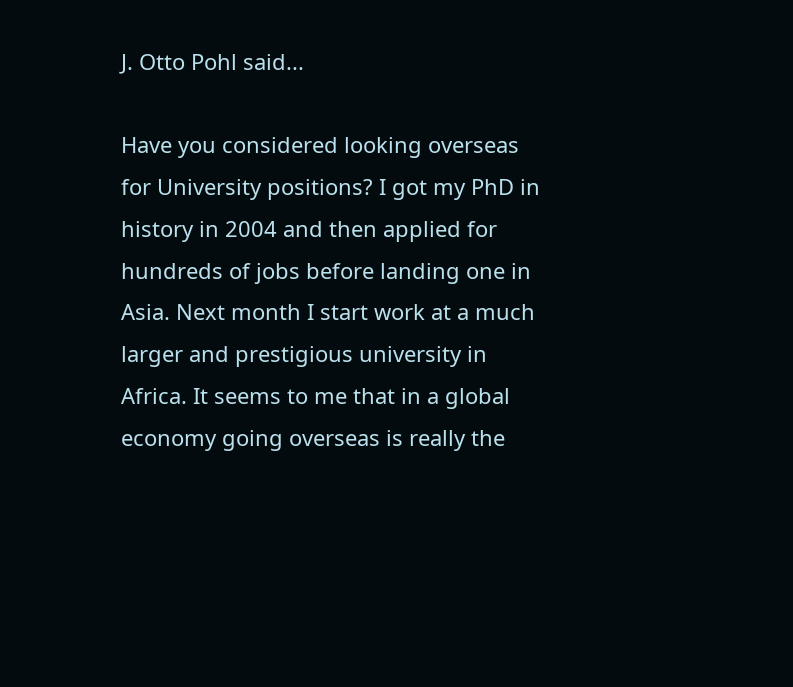J. Otto Pohl said...

Have you considered looking overseas for University positions? I got my PhD in history in 2004 and then applied for hundreds of jobs before landing one in Asia. Next month I start work at a much larger and prestigious university in Africa. It seems to me that in a global economy going overseas is really the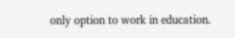only option to work in education.